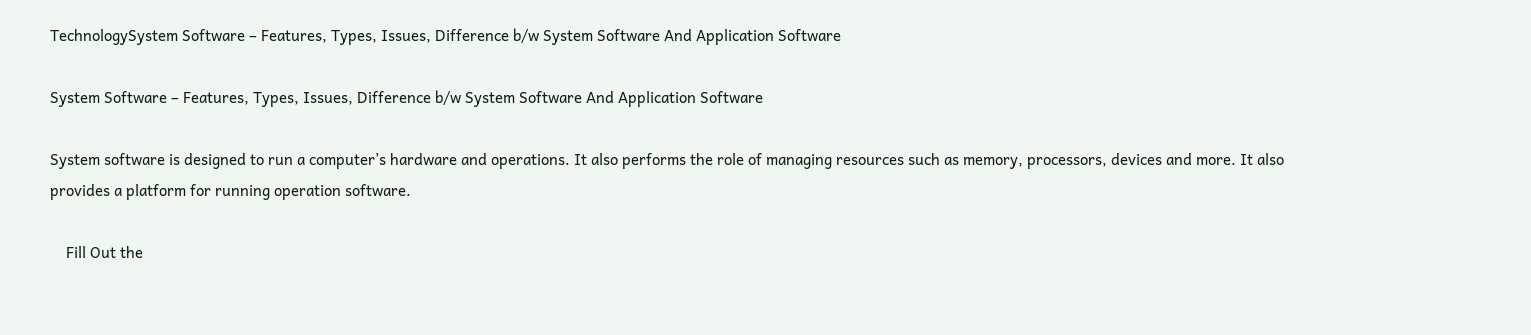TechnologySystem Software – Features, Types, Issues, Difference b/w System Software And Application Software

System Software – Features, Types, Issues, Difference b/w System Software And Application Software

System software is designed to run a computer’s hardware and operations. It also performs the role of managing resources such as memory, processors, devices and more. It also provides a platform for running operation software.

    Fill Out the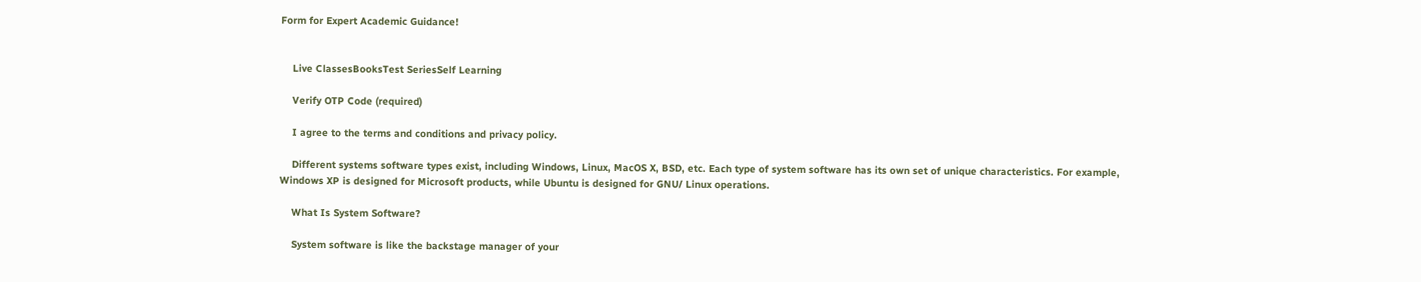Form for Expert Academic Guidance!


    Live ClassesBooksTest SeriesSelf Learning

    Verify OTP Code (required)

    I agree to the terms and conditions and privacy policy.

    Different systems software types exist, including Windows, Linux, MacOS X, BSD, etc. Each type of system software has its own set of unique characteristics. For example, Windows XP is designed for Microsoft products, while Ubuntu is designed for GNU/ Linux operations.

    What Is System Software?

    System software is like the backstage manager of your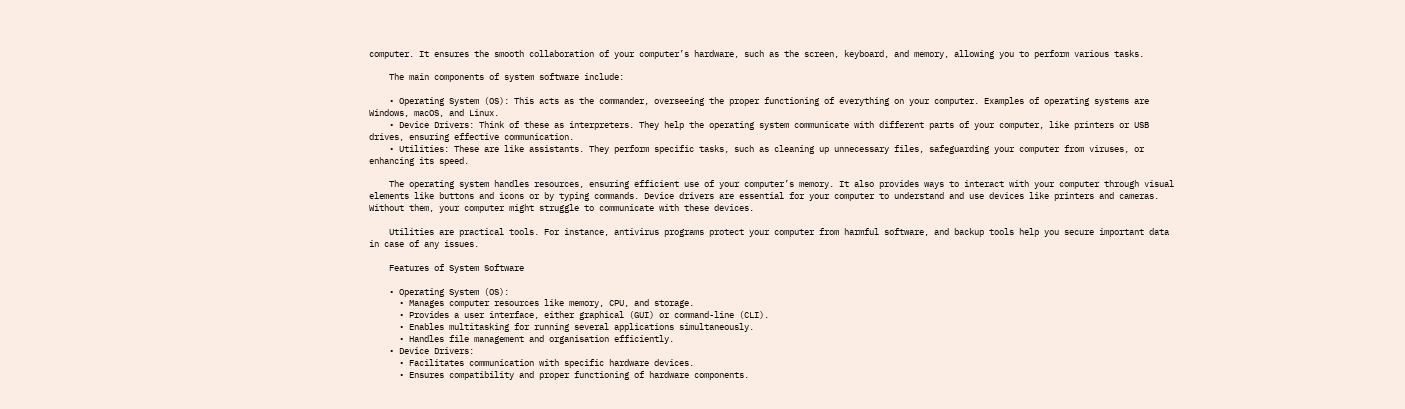computer. It ensures the smooth collaboration of your computer’s hardware, such as the screen, keyboard, and memory, allowing you to perform various tasks.

    The main components of system software include:

    • Operating System (OS): This acts as the commander, overseeing the proper functioning of everything on your computer. Examples of operating systems are Windows, macOS, and Linux.
    • Device Drivers: Think of these as interpreters. They help the operating system communicate with different parts of your computer, like printers or USB drives, ensuring effective communication.
    • Utilities: These are like assistants. They perform specific tasks, such as cleaning up unnecessary files, safeguarding your computer from viruses, or enhancing its speed.

    The operating system handles resources, ensuring efficient use of your computer’s memory. It also provides ways to interact with your computer through visual elements like buttons and icons or by typing commands. Device drivers are essential for your computer to understand and use devices like printers and cameras. Without them, your computer might struggle to communicate with these devices.

    Utilities are practical tools. For instance, antivirus programs protect your computer from harmful software, and backup tools help you secure important data in case of any issues.

    Features of System Software

    • Operating System (OS):
      • Manages computer resources like memory, CPU, and storage.
      • Provides a user interface, either graphical (GUI) or command-line (CLI).
      • Enables multitasking for running several applications simultaneously.
      • Handles file management and organisation efficiently.
    • Device Drivers:
      • Facilitates communication with specific hardware devices.
      • Ensures compatibility and proper functioning of hardware components.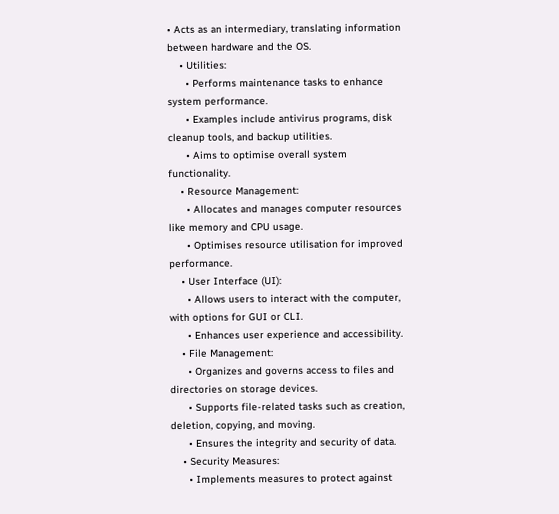• Acts as an intermediary, translating information between hardware and the OS.
    • Utilities:
      • Performs maintenance tasks to enhance system performance.
      • Examples include antivirus programs, disk cleanup tools, and backup utilities.
      • Aims to optimise overall system functionality.
    • Resource Management:
      • Allocates and manages computer resources like memory and CPU usage.
      • Optimises resource utilisation for improved performance.
    • User Interface (UI):
      • Allows users to interact with the computer, with options for GUI or CLI.
      • Enhances user experience and accessibility.
    • File Management:
      • Organizes and governs access to files and directories on storage devices.
      • Supports file-related tasks such as creation, deletion, copying, and moving.
      • Ensures the integrity and security of data.
    • Security Measures:
      • Implements measures to protect against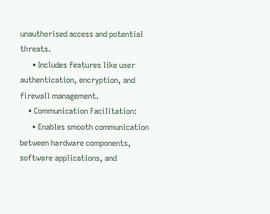unauthorised access and potential threats.
      • Includes features like user authentication, encryption, and firewall management.
    • Communication Facilitation:
      • Enables smooth communication between hardware components, software applications, and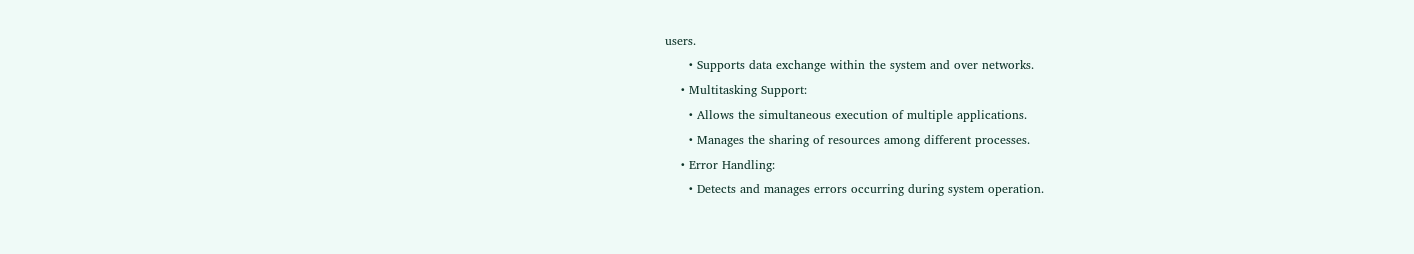users.
      • Supports data exchange within the system and over networks.
    • Multitasking Support:
      • Allows the simultaneous execution of multiple applications.
      • Manages the sharing of resources among different processes.
    • Error Handling:
      • Detects and manages errors occurring during system operation.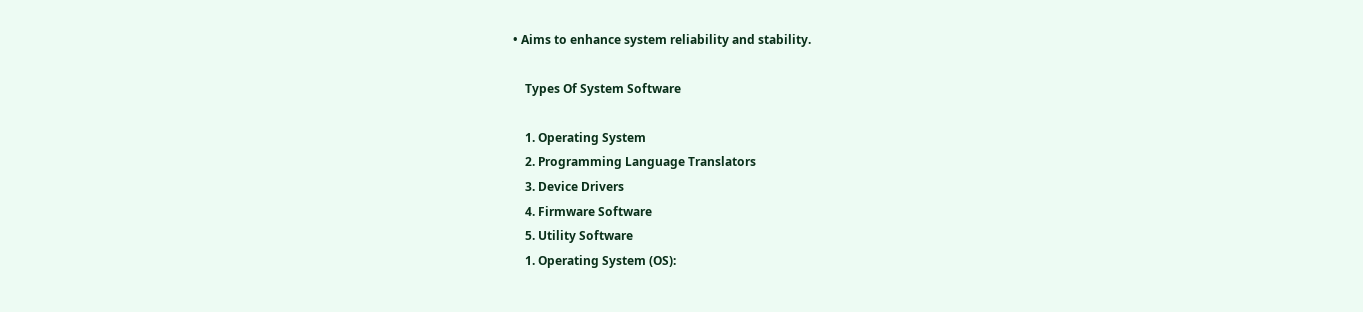• Aims to enhance system reliability and stability.

    Types Of System Software

    1. Operating System
    2. Programming Language Translators
    3. Device Drivers
    4. Firmware Software
    5. Utility Software
    1. Operating System (OS):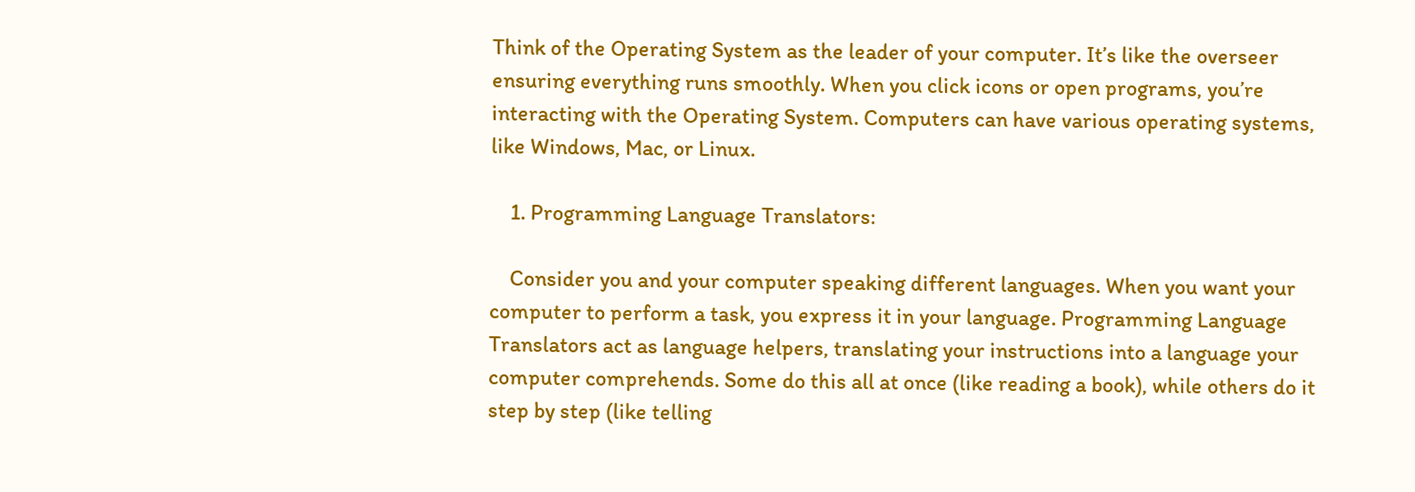Think of the Operating System as the leader of your computer. It’s like the overseer ensuring everything runs smoothly. When you click icons or open programs, you’re interacting with the Operating System. Computers can have various operating systems, like Windows, Mac, or Linux.

    1. Programming Language Translators:

    Consider you and your computer speaking different languages. When you want your computer to perform a task, you express it in your language. Programming Language Translators act as language helpers, translating your instructions into a language your computer comprehends. Some do this all at once (like reading a book), while others do it step by step (like telling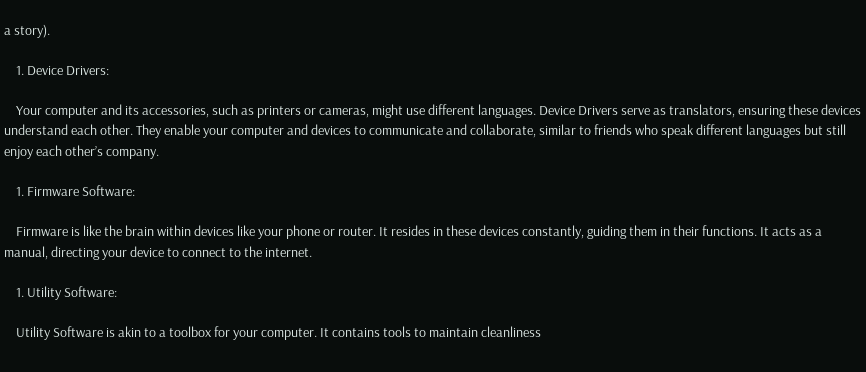a story).

    1. Device Drivers:

    Your computer and its accessories, such as printers or cameras, might use different languages. Device Drivers serve as translators, ensuring these devices understand each other. They enable your computer and devices to communicate and collaborate, similar to friends who speak different languages but still enjoy each other’s company.

    1. Firmware Software:

    Firmware is like the brain within devices like your phone or router. It resides in these devices constantly, guiding them in their functions. It acts as a manual, directing your device to connect to the internet.

    1. Utility Software:

    Utility Software is akin to a toolbox for your computer. It contains tools to maintain cleanliness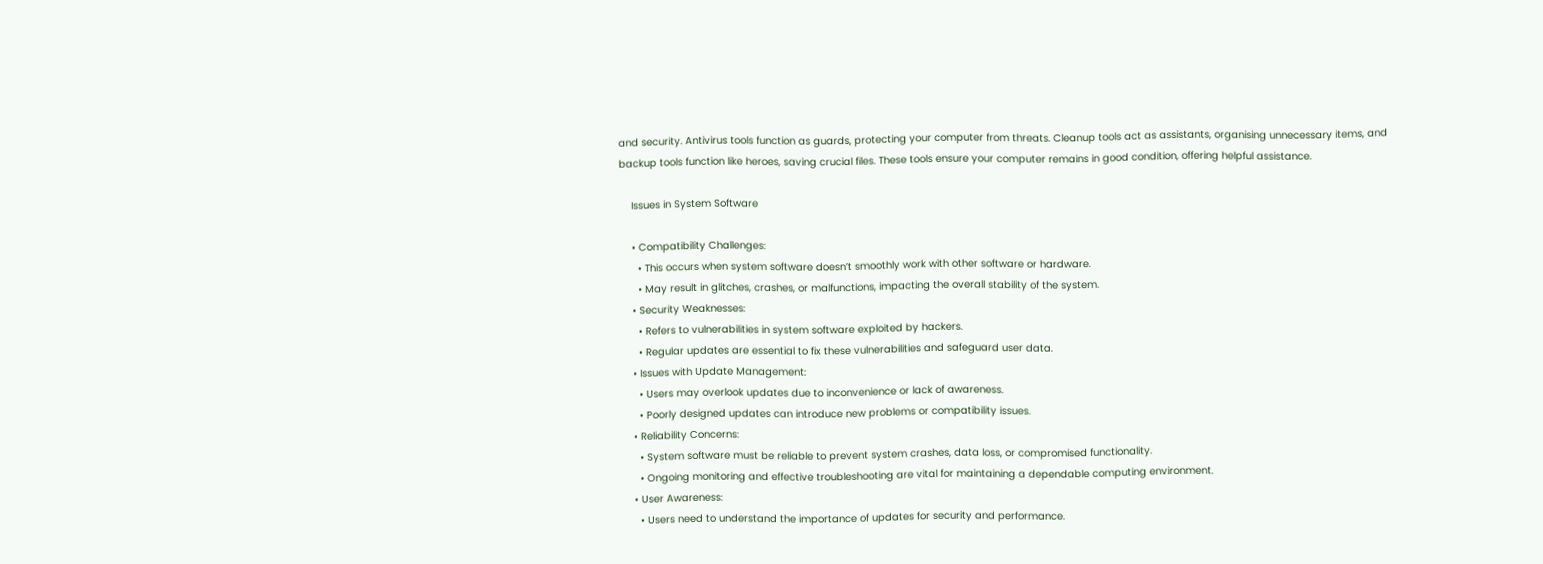and security. Antivirus tools function as guards, protecting your computer from threats. Cleanup tools act as assistants, organising unnecessary items, and backup tools function like heroes, saving crucial files. These tools ensure your computer remains in good condition, offering helpful assistance.

    Issues in System Software

    • Compatibility Challenges:
      • This occurs when system software doesn’t smoothly work with other software or hardware.
      • May result in glitches, crashes, or malfunctions, impacting the overall stability of the system.
    • Security Weaknesses:
      • Refers to vulnerabilities in system software exploited by hackers.
      • Regular updates are essential to fix these vulnerabilities and safeguard user data.
    • Issues with Update Management:
      • Users may overlook updates due to inconvenience or lack of awareness.
      • Poorly designed updates can introduce new problems or compatibility issues.
    • Reliability Concerns:
      • System software must be reliable to prevent system crashes, data loss, or compromised functionality.
      • Ongoing monitoring and effective troubleshooting are vital for maintaining a dependable computing environment.
    • User Awareness:
      • Users need to understand the importance of updates for security and performance.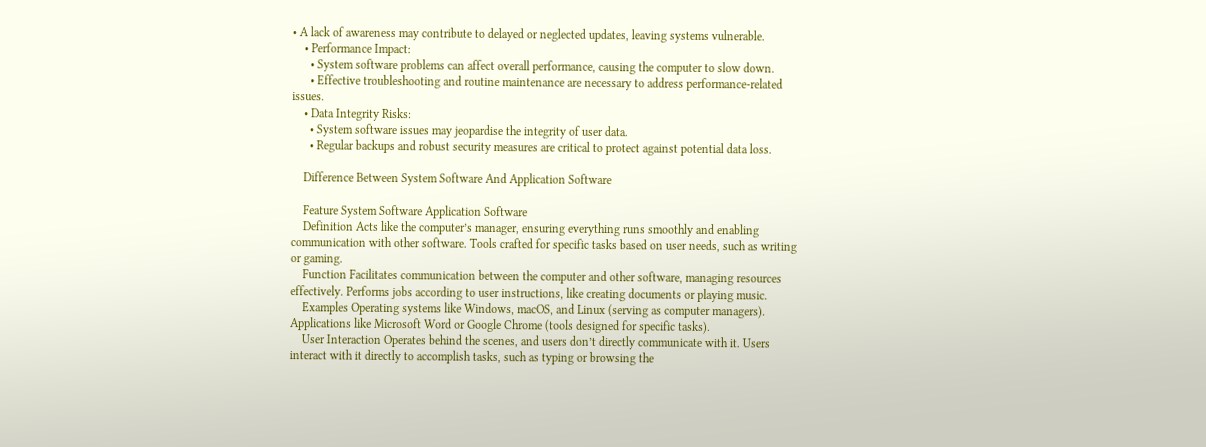• A lack of awareness may contribute to delayed or neglected updates, leaving systems vulnerable.
    • Performance Impact:
      • System software problems can affect overall performance, causing the computer to slow down.
      • Effective troubleshooting and routine maintenance are necessary to address performance-related issues.
    • Data Integrity Risks:
      • System software issues may jeopardise the integrity of user data.
      • Regular backups and robust security measures are critical to protect against potential data loss.

    Difference Between System Software And Application Software

    Feature System Software Application Software
    Definition Acts like the computer’s manager, ensuring everything runs smoothly and enabling communication with other software. Tools crafted for specific tasks based on user needs, such as writing or gaming.
    Function Facilitates communication between the computer and other software, managing resources effectively. Performs jobs according to user instructions, like creating documents or playing music.
    Examples Operating systems like Windows, macOS, and Linux (serving as computer managers). Applications like Microsoft Word or Google Chrome (tools designed for specific tasks).
    User Interaction Operates behind the scenes, and users don’t directly communicate with it. Users interact with it directly to accomplish tasks, such as typing or browsing the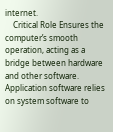internet.
    Critical Role Ensures the computer’s smooth operation, acting as a bridge between hardware and other software. Application software relies on system software to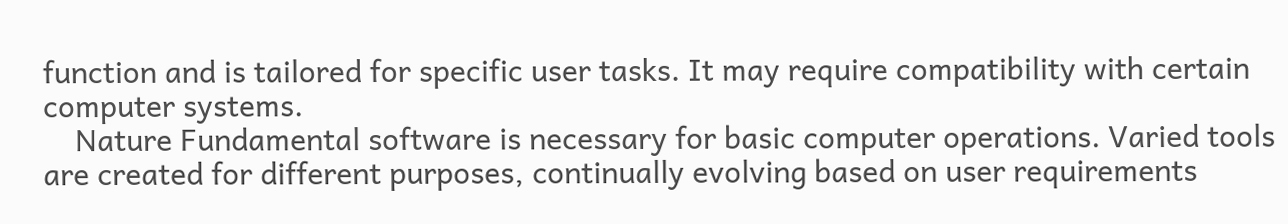function and is tailored for specific user tasks. It may require compatibility with certain computer systems.
    Nature Fundamental software is necessary for basic computer operations. Varied tools are created for different purposes, continually evolving based on user requirements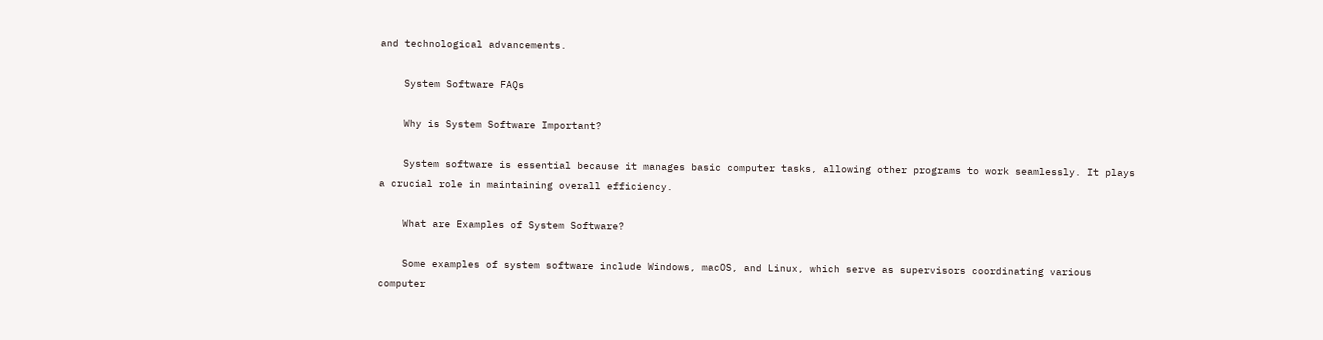and technological advancements.

    System Software FAQs

    Why is System Software Important?

    System software is essential because it manages basic computer tasks, allowing other programs to work seamlessly. It plays a crucial role in maintaining overall efficiency.

    What are Examples of System Software?

    Some examples of system software include Windows, macOS, and Linux, which serve as supervisors coordinating various computer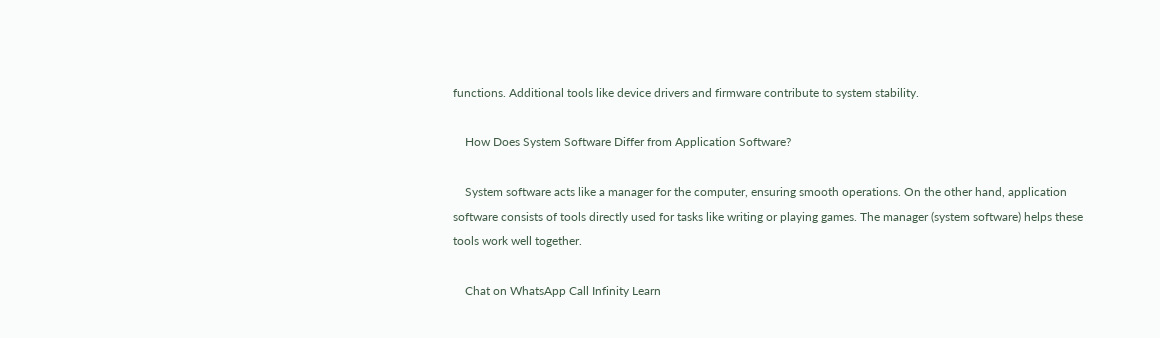functions. Additional tools like device drivers and firmware contribute to system stability.

    How Does System Software Differ from Application Software?

    System software acts like a manager for the computer, ensuring smooth operations. On the other hand, application software consists of tools directly used for tasks like writing or playing games. The manager (system software) helps these tools work well together.

    Chat on WhatsApp Call Infinity Learn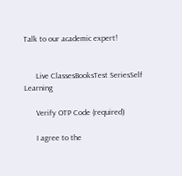Talk to our academic expert!


      Live ClassesBooksTest SeriesSelf Learning

      Verify OTP Code (required)

      I agree to the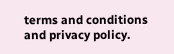terms and conditions and privacy policy.